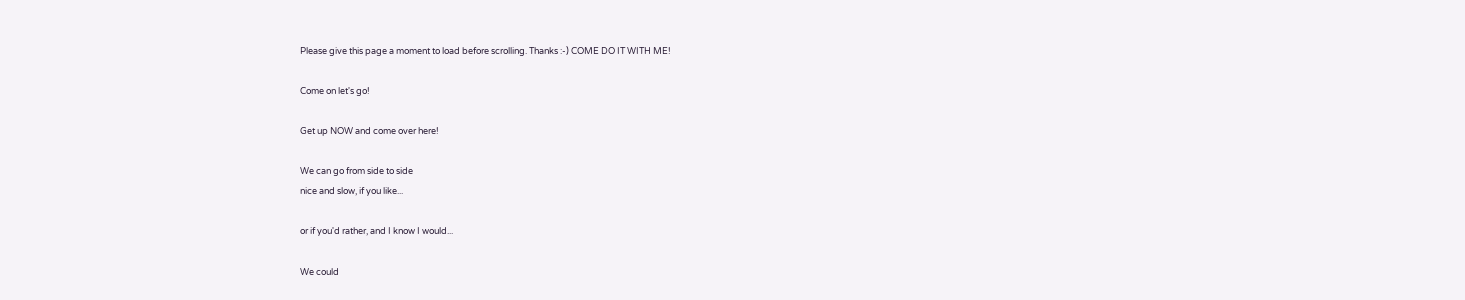Please give this page a moment to load before scrolling. Thanks :-) COME DO IT WITH ME!

Come on let's go!

Get up NOW and come over here!

We can go from side to side
nice and slow, if you like...

or if you'd rather, and I know I would...

We could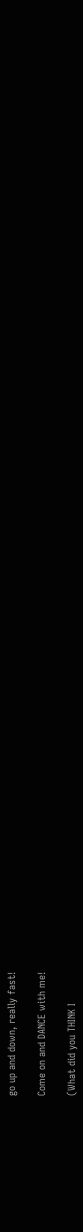go up and down, really fast!

Come on and DANCE with me!

(What did you THINK I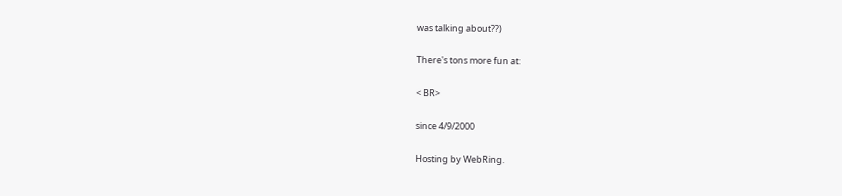was talking about??)

There's tons more fun at:

< BR>

since 4/9/2000

Hosting by WebRing.